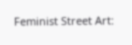Feminist Street Art: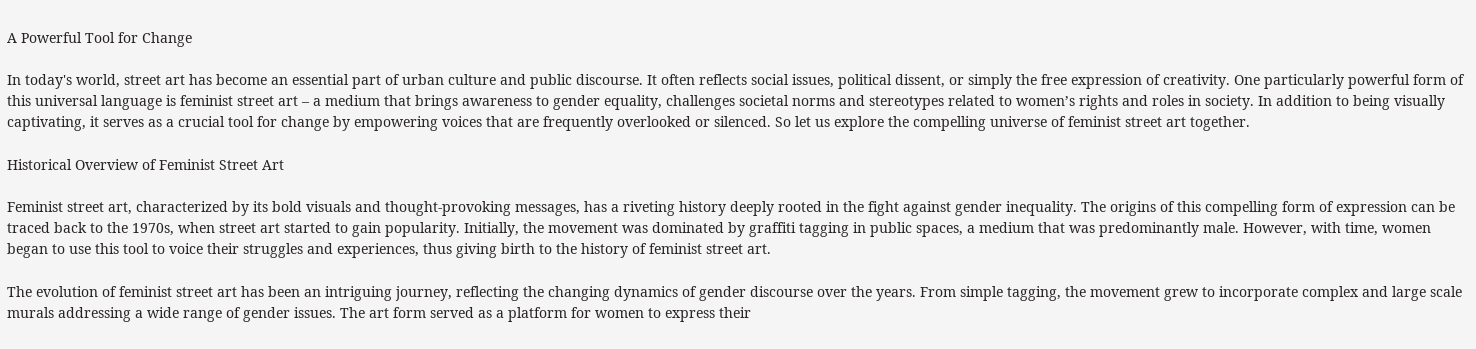A Powerful Tool for Change

In today's world, street art has become an essential part of urban culture and public discourse. It often reflects social issues, political dissent, or simply the free expression of creativity. One particularly powerful form of this universal language is feminist street art – a medium that brings awareness to gender equality, challenges societal norms and stereotypes related to women’s rights and roles in society. In addition to being visually captivating, it serves as a crucial tool for change by empowering voices that are frequently overlooked or silenced. So let us explore the compelling universe of feminist street art together.

Historical Overview of Feminist Street Art

Feminist street art, characterized by its bold visuals and thought-provoking messages, has a riveting history deeply rooted in the fight against gender inequality. The origins of this compelling form of expression can be traced back to the 1970s, when street art started to gain popularity. Initially, the movement was dominated by graffiti tagging in public spaces, a medium that was predominantly male. However, with time, women began to use this tool to voice their struggles and experiences, thus giving birth to the history of feminist street art.

The evolution of feminist street art has been an intriguing journey, reflecting the changing dynamics of gender discourse over the years. From simple tagging, the movement grew to incorporate complex and large scale murals addressing a wide range of gender issues. The art form served as a platform for women to express their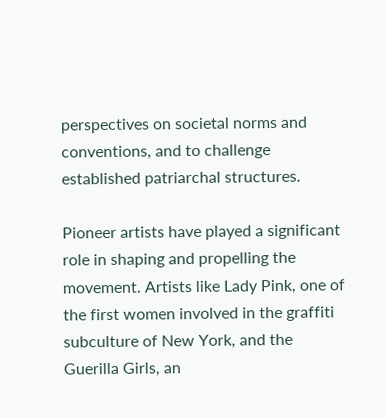perspectives on societal norms and conventions, and to challenge established patriarchal structures.

Pioneer artists have played a significant role in shaping and propelling the movement. Artists like Lady Pink, one of the first women involved in the graffiti subculture of New York, and the Guerilla Girls, an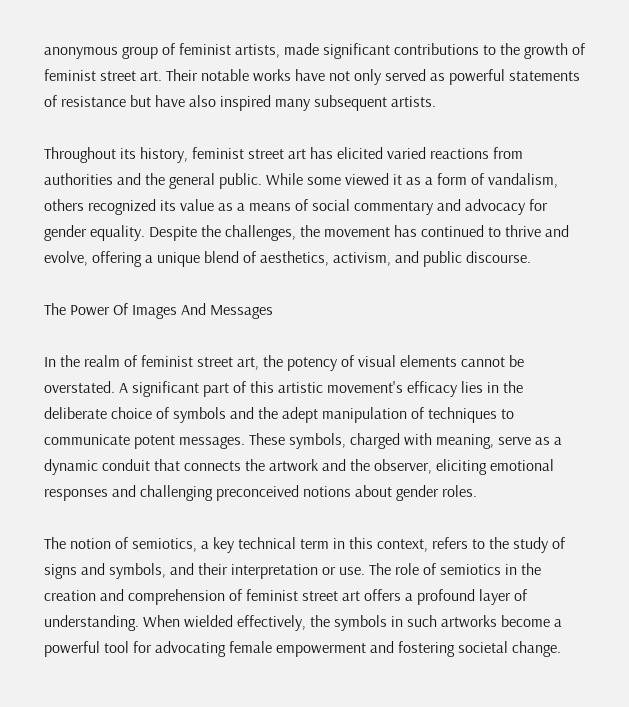anonymous group of feminist artists, made significant contributions to the growth of feminist street art. Their notable works have not only served as powerful statements of resistance but have also inspired many subsequent artists.

Throughout its history, feminist street art has elicited varied reactions from authorities and the general public. While some viewed it as a form of vandalism, others recognized its value as a means of social commentary and advocacy for gender equality. Despite the challenges, the movement has continued to thrive and evolve, offering a unique blend of aesthetics, activism, and public discourse.

The Power Of Images And Messages

In the realm of feminist street art, the potency of visual elements cannot be overstated. A significant part of this artistic movement's efficacy lies in the deliberate choice of symbols and the adept manipulation of techniques to communicate potent messages. These symbols, charged with meaning, serve as a dynamic conduit that connects the artwork and the observer, eliciting emotional responses and challenging preconceived notions about gender roles.

The notion of semiotics, a key technical term in this context, refers to the study of signs and symbols, and their interpretation or use. The role of semiotics in the creation and comprehension of feminist street art offers a profound layer of understanding. When wielded effectively, the symbols in such artworks become a powerful tool for advocating female empowerment and fostering societal change.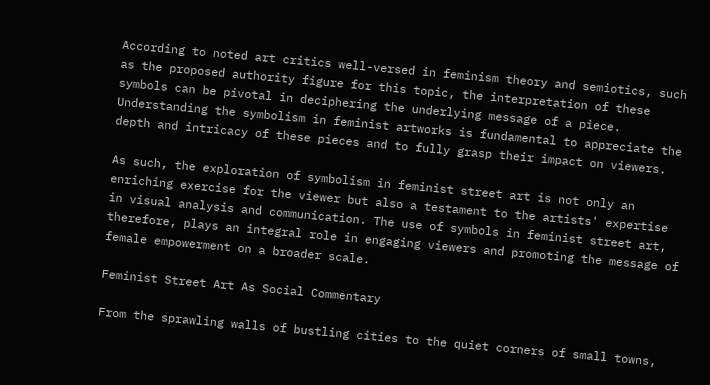According to noted art critics well-versed in feminism theory and semiotics, such as the proposed authority figure for this topic, the interpretation of these symbols can be pivotal in deciphering the underlying message of a piece. Understanding the symbolism in feminist artworks is fundamental to appreciate the depth and intricacy of these pieces and to fully grasp their impact on viewers.

As such, the exploration of symbolism in feminist street art is not only an enriching exercise for the viewer but also a testament to the artists' expertise in visual analysis and communication. The use of symbols in feminist street art, therefore, plays an integral role in engaging viewers and promoting the message of female empowerment on a broader scale.

Feminist Street Art As Social Commentary

From the sprawling walls of bustling cities to the quiet corners of small towns,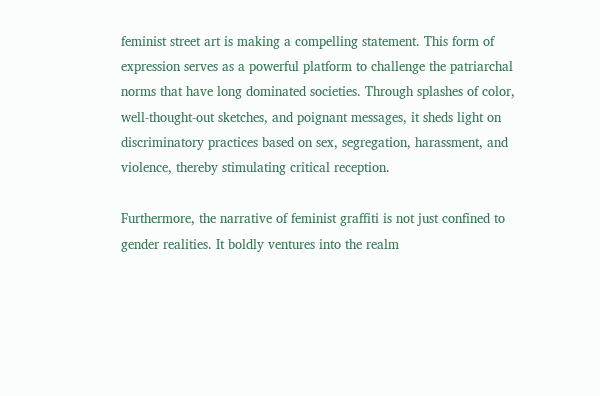feminist street art is making a compelling statement. This form of expression serves as a powerful platform to challenge the patriarchal norms that have long dominated societies. Through splashes of color, well-thought-out sketches, and poignant messages, it sheds light on discriminatory practices based on sex, segregation, harassment, and violence, thereby stimulating critical reception.

Furthermore, the narrative of feminist graffiti is not just confined to gender realities. It boldly ventures into the realm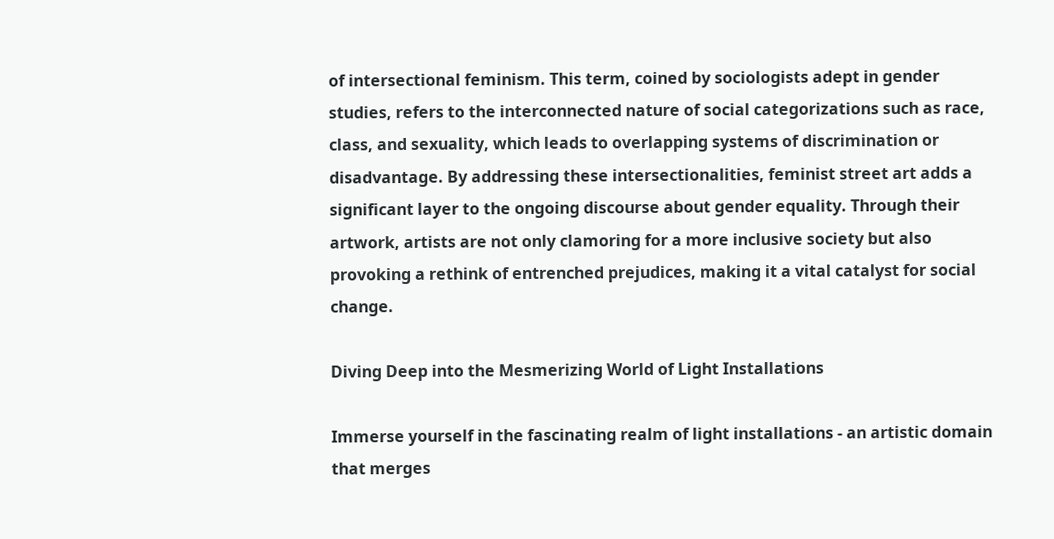of intersectional feminism. This term, coined by sociologists adept in gender studies, refers to the interconnected nature of social categorizations such as race, class, and sexuality, which leads to overlapping systems of discrimination or disadvantage. By addressing these intersectionalities, feminist street art adds a significant layer to the ongoing discourse about gender equality. Through their artwork, artists are not only clamoring for a more inclusive society but also provoking a rethink of entrenched prejudices, making it a vital catalyst for social change.

Diving Deep into the Mesmerizing World of Light Installations

Immerse yourself in the fascinating realm of light installations - an artistic domain that merges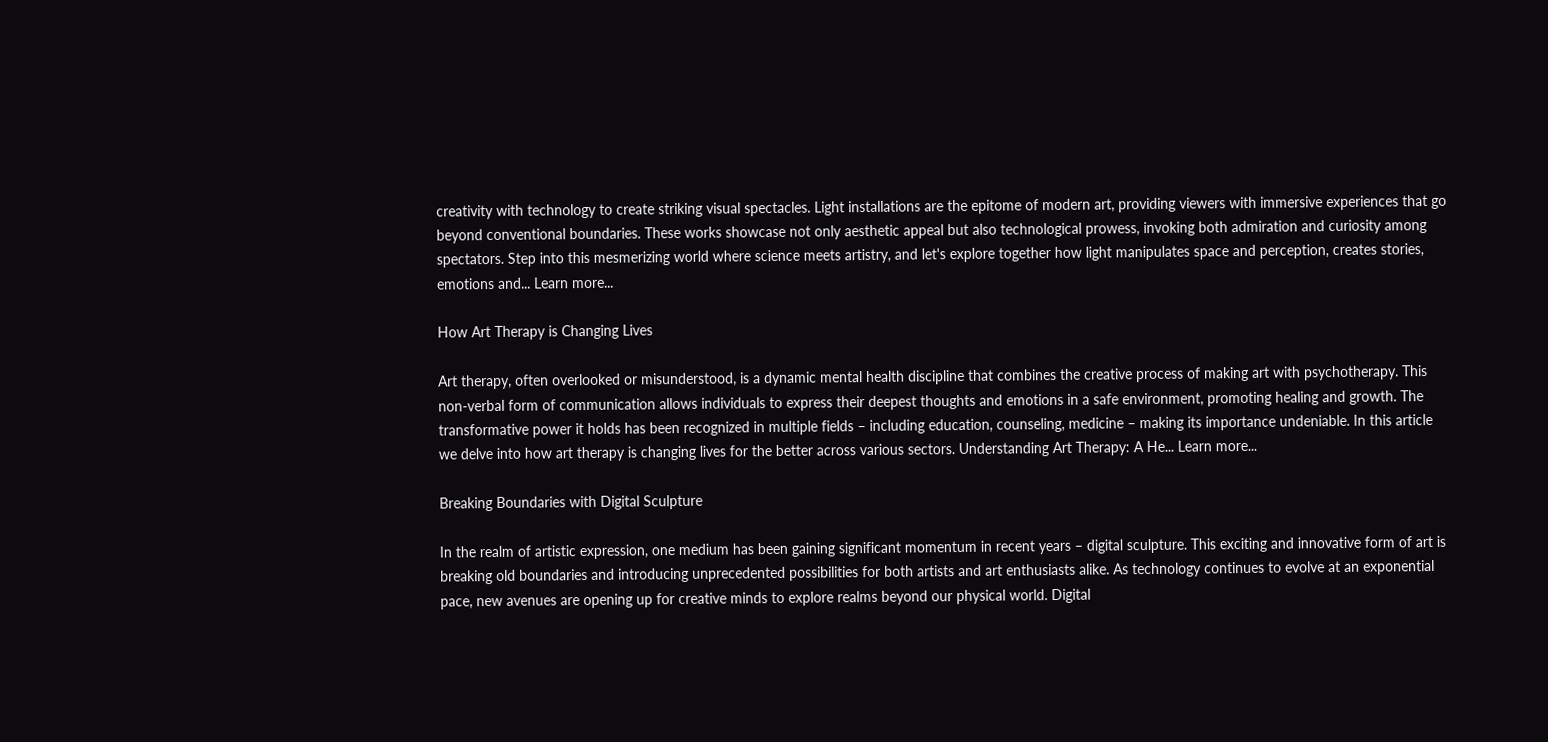creativity with technology to create striking visual spectacles. Light installations are the epitome of modern art, providing viewers with immersive experiences that go beyond conventional boundaries. These works showcase not only aesthetic appeal but also technological prowess, invoking both admiration and curiosity among spectators. Step into this mesmerizing world where science meets artistry, and let's explore together how light manipulates space and perception, creates stories, emotions and... Learn more...

How Art Therapy is Changing Lives

Art therapy, often overlooked or misunderstood, is a dynamic mental health discipline that combines the creative process of making art with psychotherapy. This non-verbal form of communication allows individuals to express their deepest thoughts and emotions in a safe environment, promoting healing and growth. The transformative power it holds has been recognized in multiple fields – including education, counseling, medicine – making its importance undeniable. In this article we delve into how art therapy is changing lives for the better across various sectors. Understanding Art Therapy: A He... Learn more...

Breaking Boundaries with Digital Sculpture

In the realm of artistic expression, one medium has been gaining significant momentum in recent years – digital sculpture. This exciting and innovative form of art is breaking old boundaries and introducing unprecedented possibilities for both artists and art enthusiasts alike. As technology continues to evolve at an exponential pace, new avenues are opening up for creative minds to explore realms beyond our physical world. Digital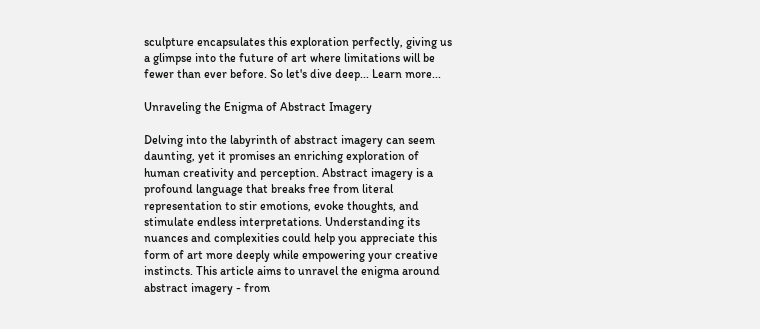sculpture encapsulates this exploration perfectly, giving us a glimpse into the future of art where limitations will be fewer than ever before. So let's dive deep... Learn more...

Unraveling the Enigma of Abstract Imagery

Delving into the labyrinth of abstract imagery can seem daunting, yet it promises an enriching exploration of human creativity and perception. Abstract imagery is a profound language that breaks free from literal representation to stir emotions, evoke thoughts, and stimulate endless interpretations. Understanding its nuances and complexities could help you appreciate this form of art more deeply while empowering your creative instincts. This article aims to unravel the enigma around abstract imagery - from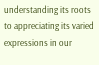understanding its roots to appreciating its varied expressions in our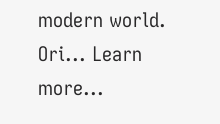modern world. Ori... Learn more...